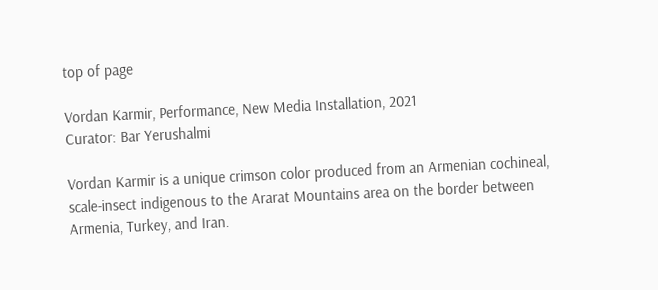top of page

Vordan Karmir, Performance, New Media Installation, 2021
Curator: Bar Yerushalmi

Vordan Karmir is a unique crimson color produced from an Armenian cochineal, scale-insect indigenous to the Ararat Mountains area on the border between Armenia, Turkey, and Iran.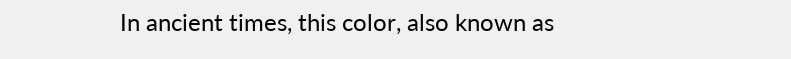In ancient times, this color, also known as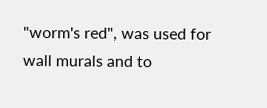"worm's red", was used for wall murals and to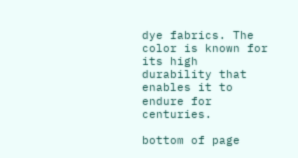dye fabrics. The color is known for its high durability that enables it to endure for centuries.

bottom of page